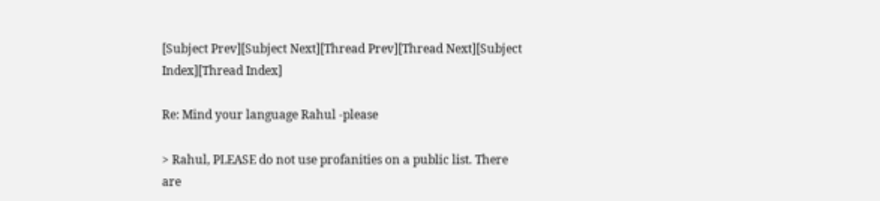[Subject Prev][Subject Next][Thread Prev][Thread Next][Subject Index][Thread Index]

Re: Mind your language Rahul -please

> Rahul, PLEASE do not use profanities on a public list. There are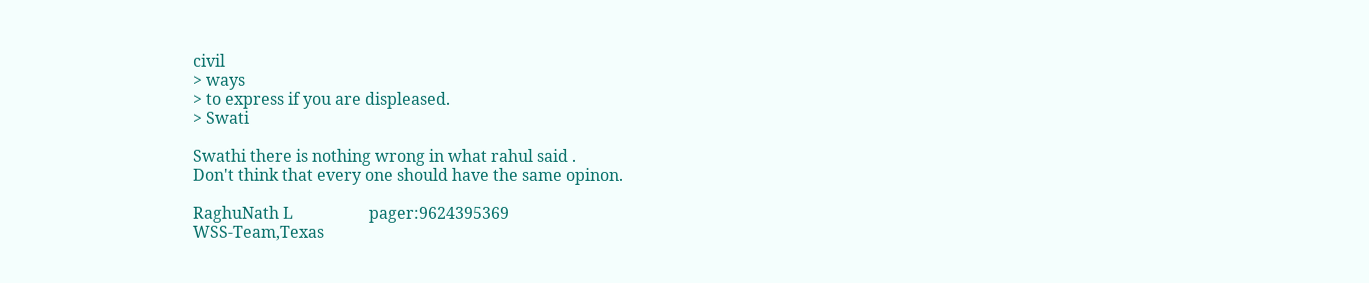civil
> ways
> to express if you are displeased.
> Swati

Swathi there is nothing wrong in what rahul said .
Don't think that every one should have the same opinon.

RaghuNath L                   pager:9624395369
WSS-Team,Texas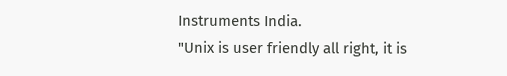Instruments India.
"Unix is user friendly all right, it is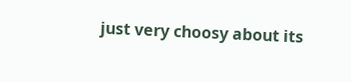just very choosy about its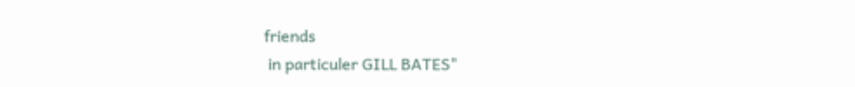friends
 in particuler GILL BATES"